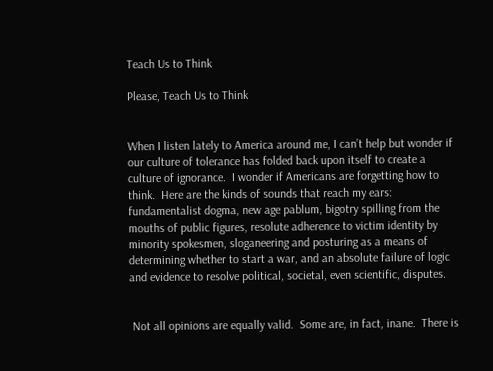Teach Us to Think

Please, Teach Us to Think


When I listen lately to America around me, I can’t help but wonder if our culture of tolerance has folded back upon itself to create a culture of ignorance.  I wonder if Americans are forgetting how to think.  Here are the kinds of sounds that reach my ears:  fundamentalist dogma, new age pablum, bigotry spilling from the mouths of public figures, resolute adherence to victim identity by minority spokesmen, sloganeering and posturing as a means of determining whether to start a war, and an absolute failure of logic and evidence to resolve political, societal, even scientific, disputes.


 Not all opinions are equally valid.  Some are, in fact, inane.  There is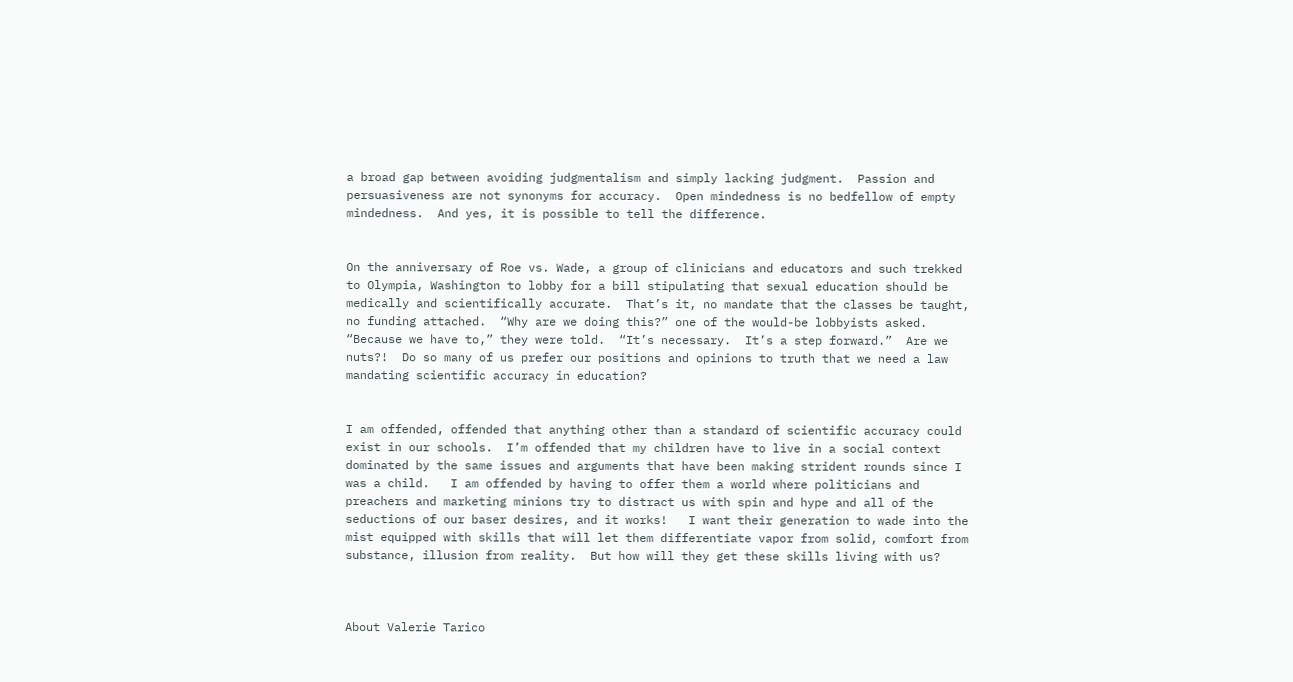a broad gap between avoiding judgmentalism and simply lacking judgment.  Passion and persuasiveness are not synonyms for accuracy.  Open mindedness is no bedfellow of empty mindedness.  And yes, it is possible to tell the difference.


On the anniversary of Roe vs. Wade, a group of clinicians and educators and such trekked to Olympia, Washington to lobby for a bill stipulating that sexual education should be medically and scientifically accurate.  That’s it, no mandate that the classes be taught, no funding attached.  “Why are we doing this?” one of the would-be lobbyists asked.  “Because we have to,” they were told.  “It’s necessary.  It’s a step forward.”  Are we nuts?!  Do so many of us prefer our positions and opinions to truth that we need a law mandating scientific accuracy in education?


I am offended, offended that anything other than a standard of scientific accuracy could exist in our schools.  I’m offended that my children have to live in a social context dominated by the same issues and arguments that have been making strident rounds since I was a child.   I am offended by having to offer them a world where politicians and preachers and marketing minions try to distract us with spin and hype and all of the seductions of our baser desires, and it works!   I want their generation to wade into the mist equipped with skills that will let them differentiate vapor from solid, comfort from substance, illusion from reality.  But how will they get these skills living with us?



About Valerie Tarico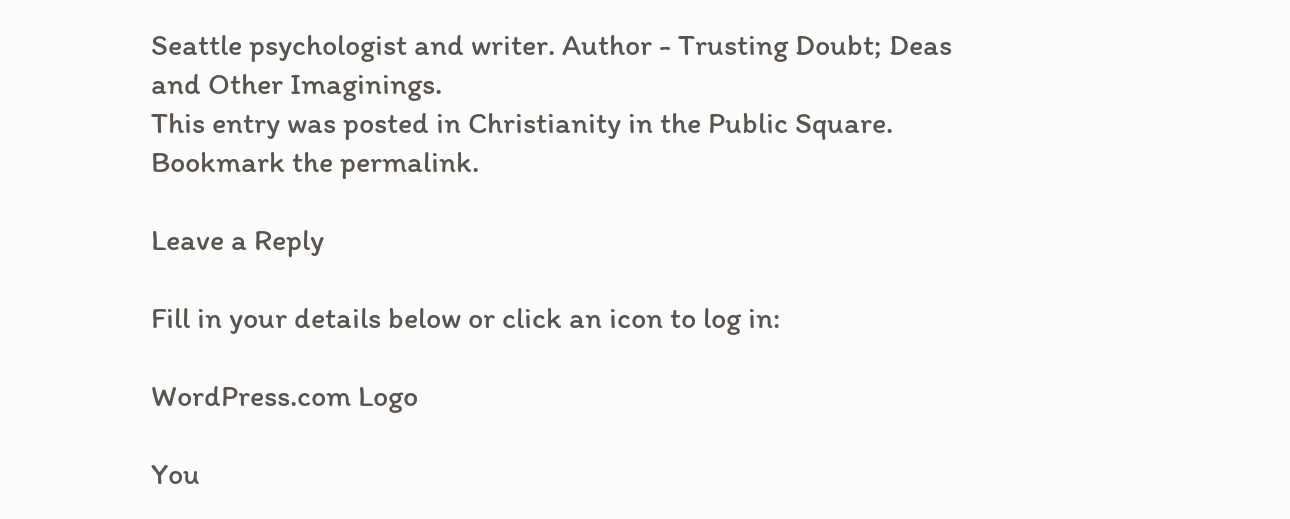Seattle psychologist and writer. Author - Trusting Doubt; Deas and Other Imaginings.
This entry was posted in Christianity in the Public Square. Bookmark the permalink.

Leave a Reply

Fill in your details below or click an icon to log in:

WordPress.com Logo

You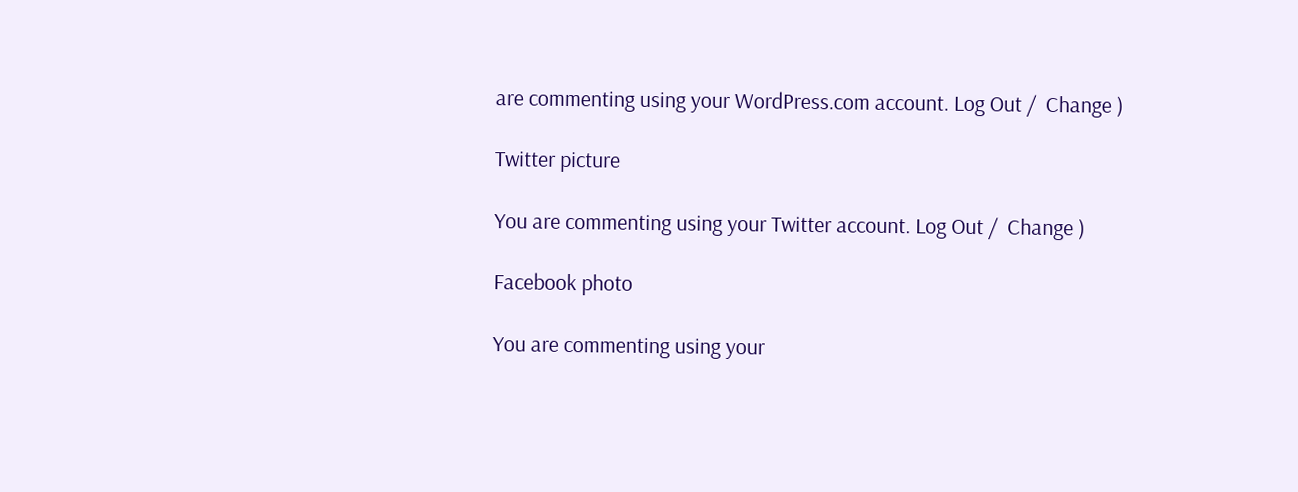are commenting using your WordPress.com account. Log Out /  Change )

Twitter picture

You are commenting using your Twitter account. Log Out /  Change )

Facebook photo

You are commenting using your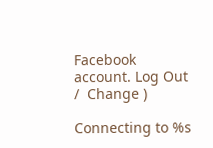Facebook account. Log Out /  Change )

Connecting to %s